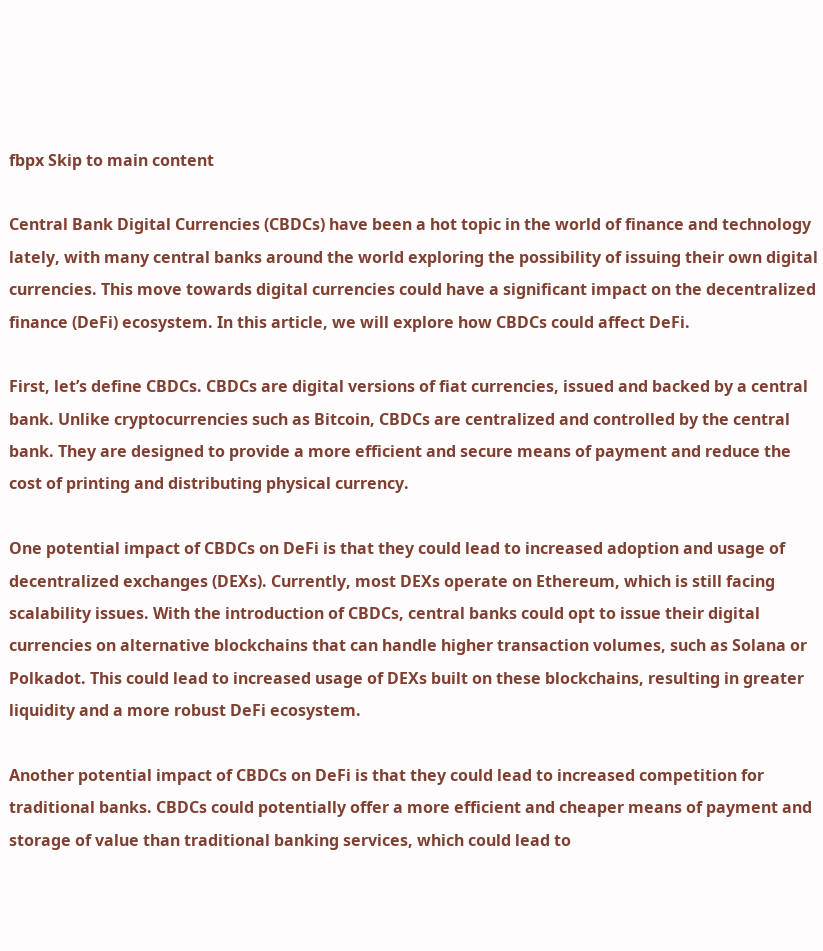fbpx Skip to main content

Central Bank Digital Currencies (CBDCs) have been a hot topic in the world of finance and technology lately, with many central banks around the world exploring the possibility of issuing their own digital currencies. This move towards digital currencies could have a significant impact on the decentralized finance (DeFi) ecosystem. In this article, we will explore how CBDCs could affect DeFi.

First, let’s define CBDCs. CBDCs are digital versions of fiat currencies, issued and backed by a central bank. Unlike cryptocurrencies such as Bitcoin, CBDCs are centralized and controlled by the central bank. They are designed to provide a more efficient and secure means of payment and reduce the cost of printing and distributing physical currency.

One potential impact of CBDCs on DeFi is that they could lead to increased adoption and usage of decentralized exchanges (DEXs). Currently, most DEXs operate on Ethereum, which is still facing scalability issues. With the introduction of CBDCs, central banks could opt to issue their digital currencies on alternative blockchains that can handle higher transaction volumes, such as Solana or Polkadot. This could lead to increased usage of DEXs built on these blockchains, resulting in greater liquidity and a more robust DeFi ecosystem.

Another potential impact of CBDCs on DeFi is that they could lead to increased competition for traditional banks. CBDCs could potentially offer a more efficient and cheaper means of payment and storage of value than traditional banking services, which could lead to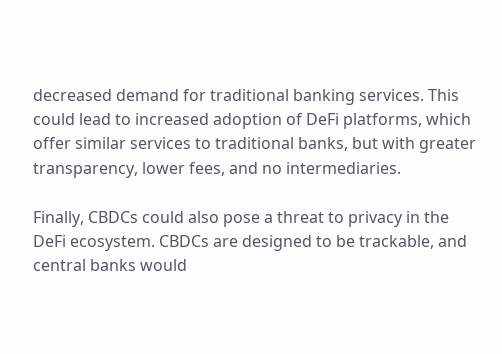decreased demand for traditional banking services. This could lead to increased adoption of DeFi platforms, which offer similar services to traditional banks, but with greater transparency, lower fees, and no intermediaries.

Finally, CBDCs could also pose a threat to privacy in the DeFi ecosystem. CBDCs are designed to be trackable, and central banks would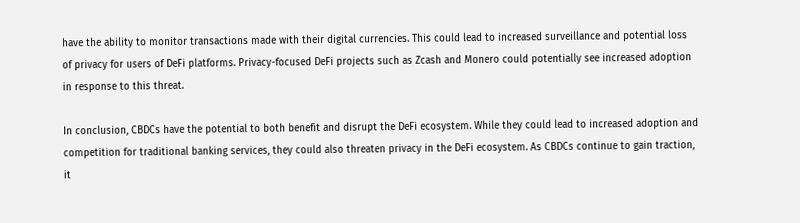have the ability to monitor transactions made with their digital currencies. This could lead to increased surveillance and potential loss of privacy for users of DeFi platforms. Privacy-focused DeFi projects such as Zcash and Monero could potentially see increased adoption in response to this threat.

In conclusion, CBDCs have the potential to both benefit and disrupt the DeFi ecosystem. While they could lead to increased adoption and competition for traditional banking services, they could also threaten privacy in the DeFi ecosystem. As CBDCs continue to gain traction, it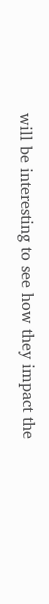will be interesting to see how they impact the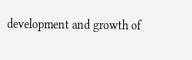development and growth of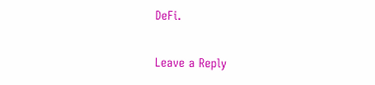DeFi.

Leave a Reply